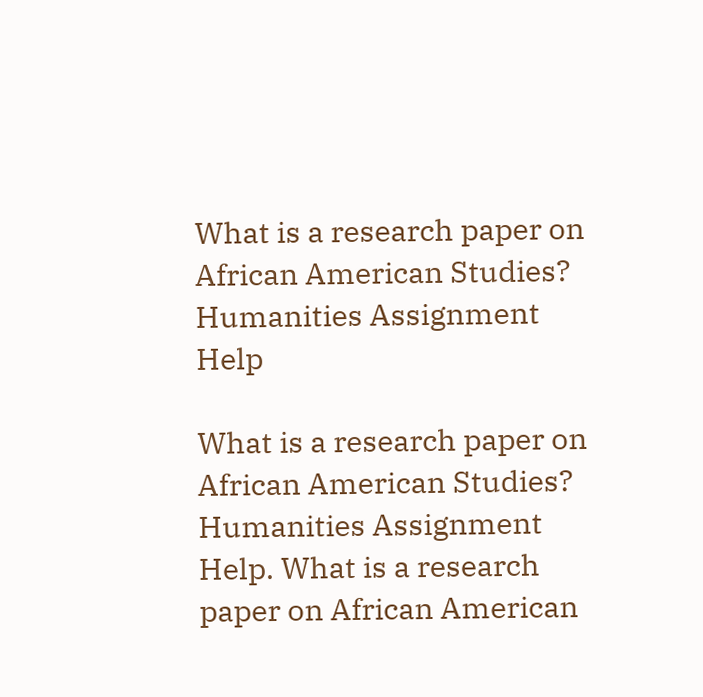What is a research paper on African American Studies? Humanities Assignment Help

What is a research paper on African American Studies? Humanities Assignment Help. What is a research paper on African American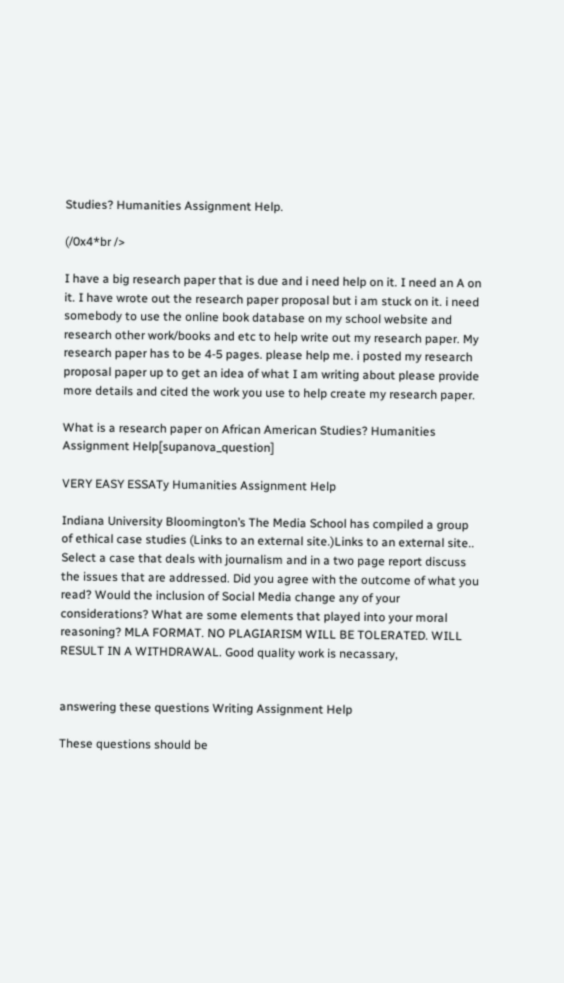Studies? Humanities Assignment Help.

(/0x4*br />

I have a big research paper that is due and i need help on it. I need an A on it. I have wrote out the research paper proposal but i am stuck on it. i need somebody to use the online book database on my school website and research other work/books and etc to help write out my research paper. My research paper has to be 4-5 pages. please help me. i posted my research proposal paper up to get an idea of what I am writing about please provide more details and cited the work you use to help create my research paper.

What is a research paper on African American Studies? Humanities Assignment Help[supanova_question]

VERY EASY ESSATy Humanities Assignment Help

Indiana University Bloomington’s The Media School has compiled a group of ethical case studies (Links to an external site.)Links to an external site.. Select a case that deals with journalism and in a two page report discuss the issues that are addressed. Did you agree with the outcome of what you read? Would the inclusion of Social Media change any of your considerations? What are some elements that played into your moral reasoning? MLA FORMAT. NO PLAGIARISM WILL BE TOLERATED. WILL RESULT IN A WITHDRAWAL. Good quality work is necassary,


answering these questions Writing Assignment Help

These questions should be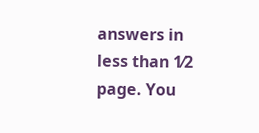answers in less than 1⁄2 page. You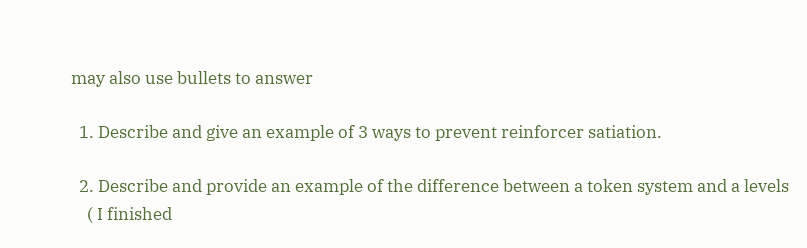may also use bullets to answer

  1. Describe and give an example of 3 ways to prevent reinforcer satiation.

  2. Describe and provide an example of the difference between a token system and a levels
    ( I finished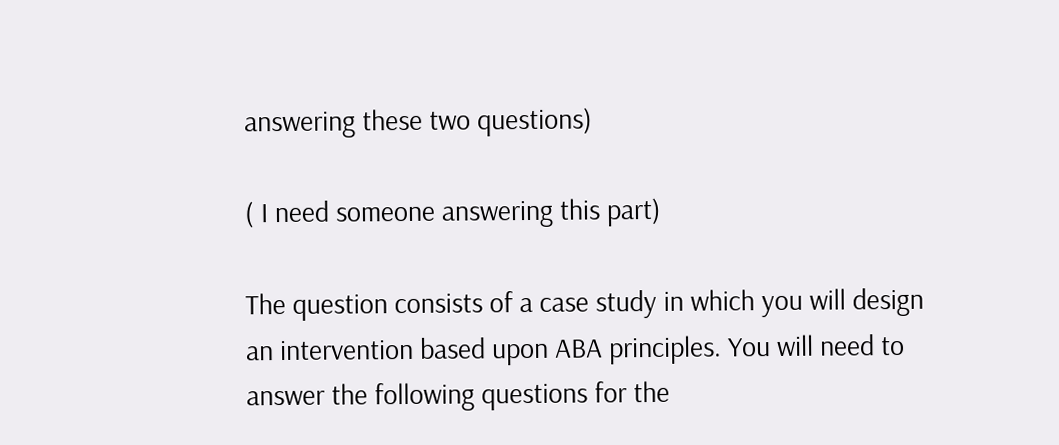answering these two questions)

( I need someone answering this part)

The question consists of a case study in which you will design an intervention based upon ABA principles. You will need to answer the following questions for the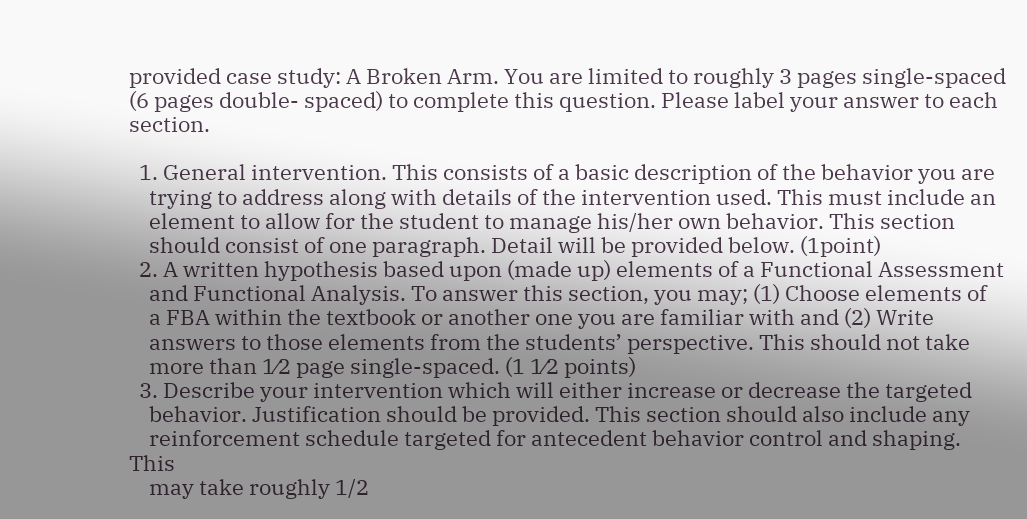provided case study: A Broken Arm. You are limited to roughly 3 pages single-spaced (6 pages double- spaced) to complete this question. Please label your answer to each section.

  1. General intervention. This consists of a basic description of the behavior you are
    trying to address along with details of the intervention used. This must include an
    element to allow for the student to manage his/her own behavior. This section
    should consist of one paragraph. Detail will be provided below. (1point)
  2. A written hypothesis based upon (made up) elements of a Functional Assessment
    and Functional Analysis. To answer this section, you may; (1) Choose elements of
    a FBA within the textbook or another one you are familiar with and (2) Write
    answers to those elements from the students’ perspective. This should not take
    more than 1⁄2 page single-spaced. (1 1⁄2 points)
  3. Describe your intervention which will either increase or decrease the targeted
    behavior. Justification should be provided. This section should also include any
    reinforcement schedule targeted for antecedent behavior control and shaping. This
    may take roughly 1/2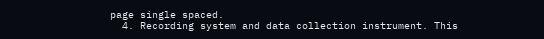page single spaced.
  4. Recording system and data collection instrument. This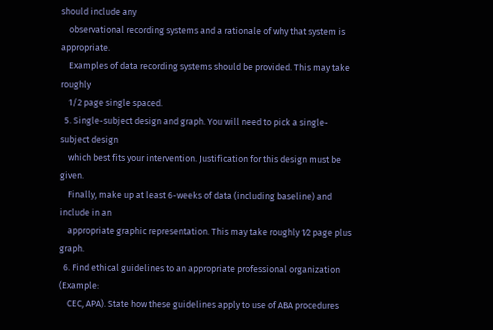should include any
    observational recording systems and a rationale of why that system is appropriate.
    Examples of data recording systems should be provided. This may take roughly
    1/2 page single spaced.
  5. Single-subject design and graph. You will need to pick a single-subject design
    which best fits your intervention. Justification for this design must be given.
    Finally, make up at least 6-weeks of data (including baseline) and include in an
    appropriate graphic representation. This may take roughly 1⁄2 page plus graph.
  6. Find ethical guidelines to an appropriate professional organization (Example:
    CEC, APA). State how these guidelines apply to use of ABA procedures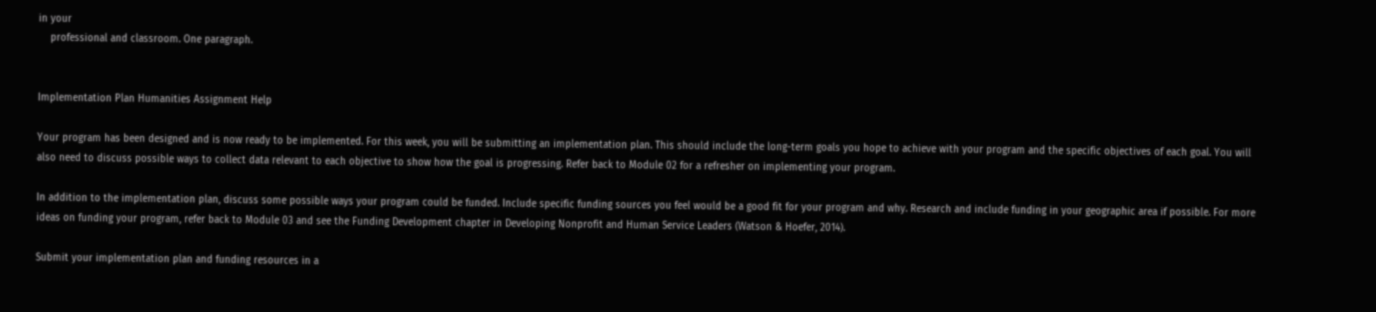in your
    professional and classroom. One paragraph.


Implementation Plan Humanities Assignment Help

Your program has been designed and is now ready to be implemented. For this week, you will be submitting an implementation plan. This should include the long-term goals you hope to achieve with your program and the specific objectives of each goal. You will also need to discuss possible ways to collect data relevant to each objective to show how the goal is progressing. Refer back to Module 02 for a refresher on implementing your program.

In addition to the implementation plan, discuss some possible ways your program could be funded. Include specific funding sources you feel would be a good fit for your program and why. Research and include funding in your geographic area if possible. For more ideas on funding your program, refer back to Module 03 and see the Funding Development chapter in Developing Nonprofit and Human Service Leaders (Watson & Hoefer, 2014).

Submit your implementation plan and funding resources in a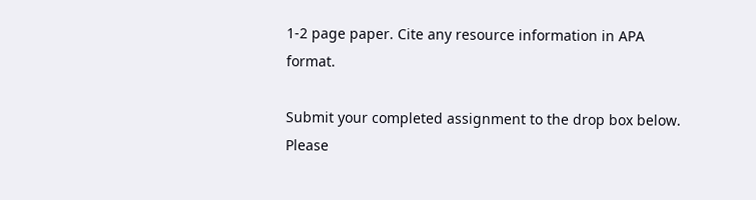1-2 page paper. Cite any resource information in APA format.

Submit your completed assignment to the drop box below. Please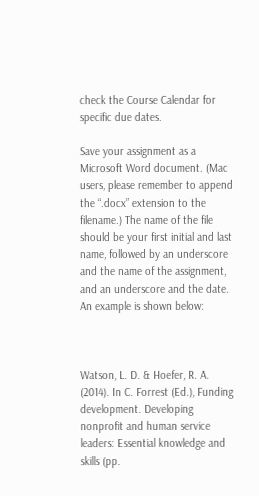check the Course Calendar for specific due dates.

Save your assignment as a Microsoft Word document. (Mac users, please remember to append the “.docx” extension to the filename.) The name of the file should be your first initial and last name, followed by an underscore and the name of the assignment, and an underscore and the date. An example is shown below:



Watson, L. D. & Hoefer, R. A. (2014). In C. Forrest (Ed.), Funding development. Developing nonprofit and human service leaders: Essential knowledge and skills (pp.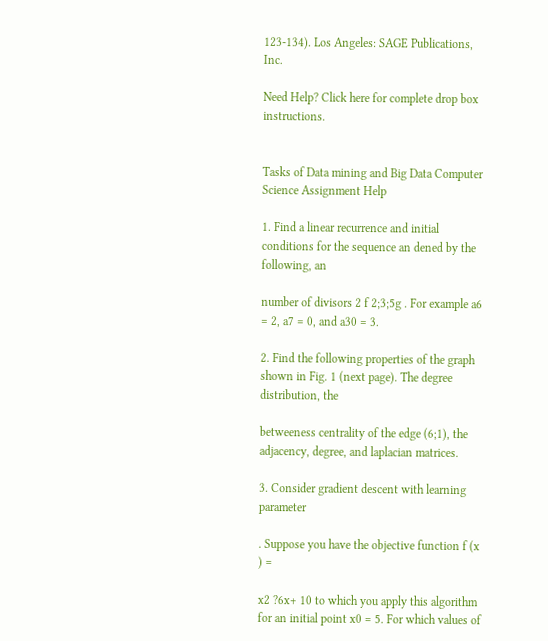123-134). Los Angeles: SAGE Publications, Inc.

Need Help? Click here for complete drop box instructions.


Tasks of Data mining and Big Data Computer Science Assignment Help

1. Find a linear recurrence and initial conditions for the sequence an dened by the following, an

number of divisors 2 f 2;3;5g . For example a6 = 2, a7 = 0, and a30 = 3.

2. Find the following properties of the graph shown in Fig. 1 (next page). The degree distribution, the

betweeness centrality of the edge (6;1), the adjacency, degree, and laplacian matrices.

3. Consider gradient descent with learning parameter

. Suppose you have the objective function f (x ) =

x2 ?6x+ 10 to which you apply this algorithm for an initial point x0 = 5. For which values of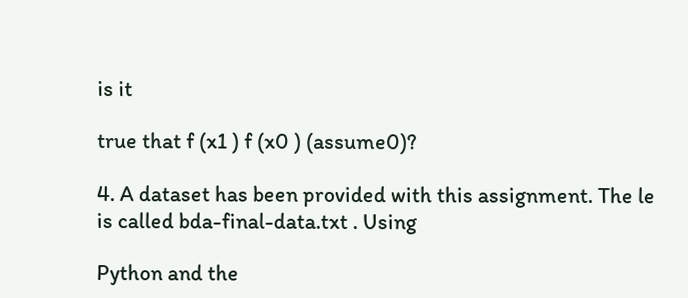is it

true that f (x1 ) f (x0 ) (assume0)?

4. A dataset has been provided with this assignment. The le is called bda-final-data.txt . Using

Python and the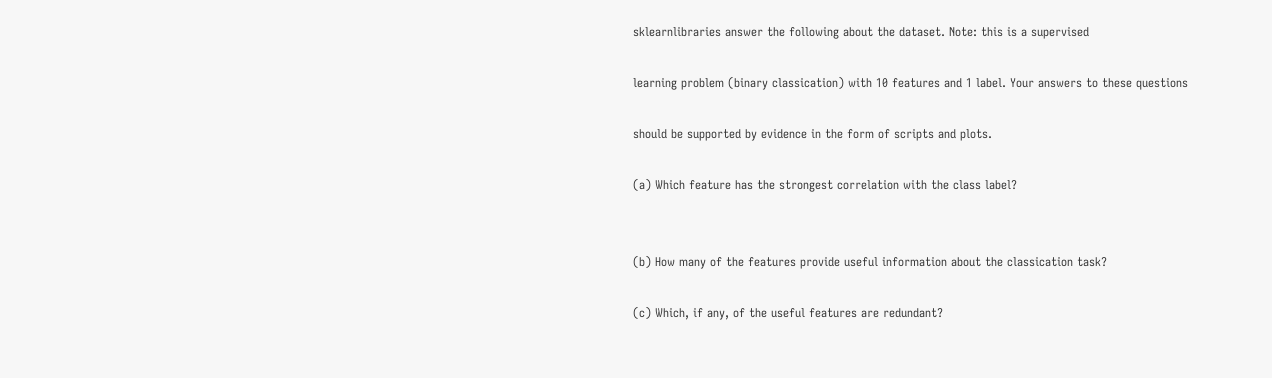sklearnlibraries answer the following about the dataset. Note: this is a supervised

learning problem (binary classication) with 10 features and 1 label. Your answers to these questions

should be supported by evidence in the form of scripts and plots.

(a) Which feature has the strongest correlation with the class label?


(b) How many of the features provide useful information about the classication task?

(c) Which, if any, of the useful features are redundant?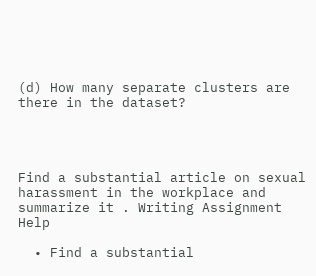(d) How many separate clusters are there in the dataset?




Find a substantial article on sexual harassment in the workplace and summarize it . Writing Assignment Help

  • Find a substantial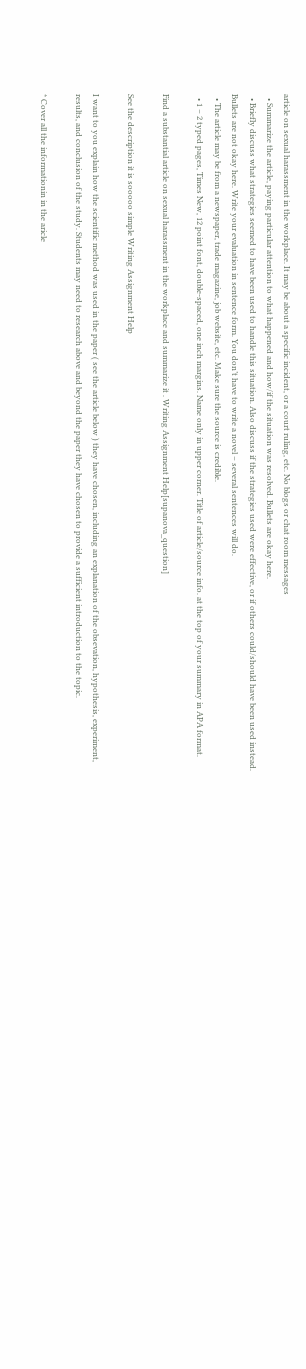article on sexual harassment in the workplace. It may be about a specific incident, or a court ruling, etc. No blogs or chat room messages
  • Summarize the article, paying particular attention to what happened and how/if the situation was resolved. Bullets are okay here.
  • Briefly discuss what strategies seemed to have been used to handle this situation. Also discuss if the strategies used were effective, or if others could/should have been used instead. Bullets are not okay here. Write your evaluation in sentence form. You don’t have to write a novel – several sentences will do.
  • The article may be from a newspaper, trade magazine, job website, etc. Make sure the source is credible.
  • 1 – 2 typed pages, Times New, 12 point font, double-spaced, one inch margins. Name only in upper corner. Title of article/source info. at the top of your summary in APA format.

Find a substantial article on sexual harassment in the workplace and summarize it . Writing Assignment Help[supanova_question]

See the description it is sooooo simple Writing Assignment Help

I want to you explain how the scientific method was used in the paper ( see the article below ) they have chosen, including an explanation of the obsevation, hypothesis, experiment, results, and conclusion of the study. Students may need to research above and beyond the paper they have chosen to provide a sufficient introduction to the topic.

* Cover all the informationin in the aricle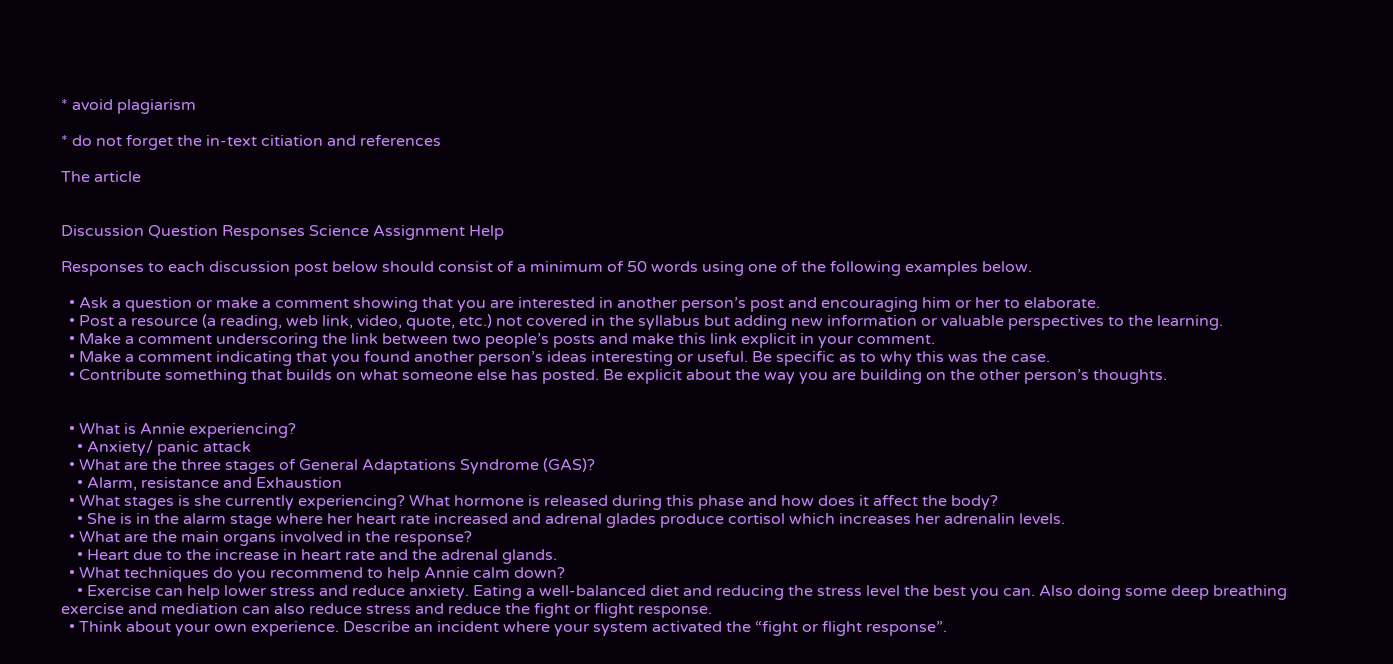* avoid plagiarism

* do not forget the in-text citiation and references

The article


Discussion Question Responses Science Assignment Help

Responses to each discussion post below should consist of a minimum of 50 words using one of the following examples below.

  • Ask a question or make a comment showing that you are interested in another person’s post and encouraging him or her to elaborate.
  • Post a resource (a reading, web link, video, quote, etc.) not covered in the syllabus but adding new information or valuable perspectives to the learning.
  • Make a comment underscoring the link between two people’s posts and make this link explicit in your comment.
  • Make a comment indicating that you found another person’s ideas interesting or useful. Be specific as to why this was the case.
  • Contribute something that builds on what someone else has posted. Be explicit about the way you are building on the other person’s thoughts.


  • What is Annie experiencing?
    • Anxiety/ panic attack
  • What are the three stages of General Adaptations Syndrome (GAS)?
    • Alarm, resistance and Exhaustion
  • What stages is she currently experiencing? What hormone is released during this phase and how does it affect the body?
    • She is in the alarm stage where her heart rate increased and adrenal glades produce cortisol which increases her adrenalin levels.
  • What are the main organs involved in the response?
    • Heart due to the increase in heart rate and the adrenal glands.
  • What techniques do you recommend to help Annie calm down?
    • Exercise can help lower stress and reduce anxiety. Eating a well-balanced diet and reducing the stress level the best you can. Also doing some deep breathing exercise and mediation can also reduce stress and reduce the fight or flight response.
  • Think about your own experience. Describe an incident where your system activated the “fight or flight response”.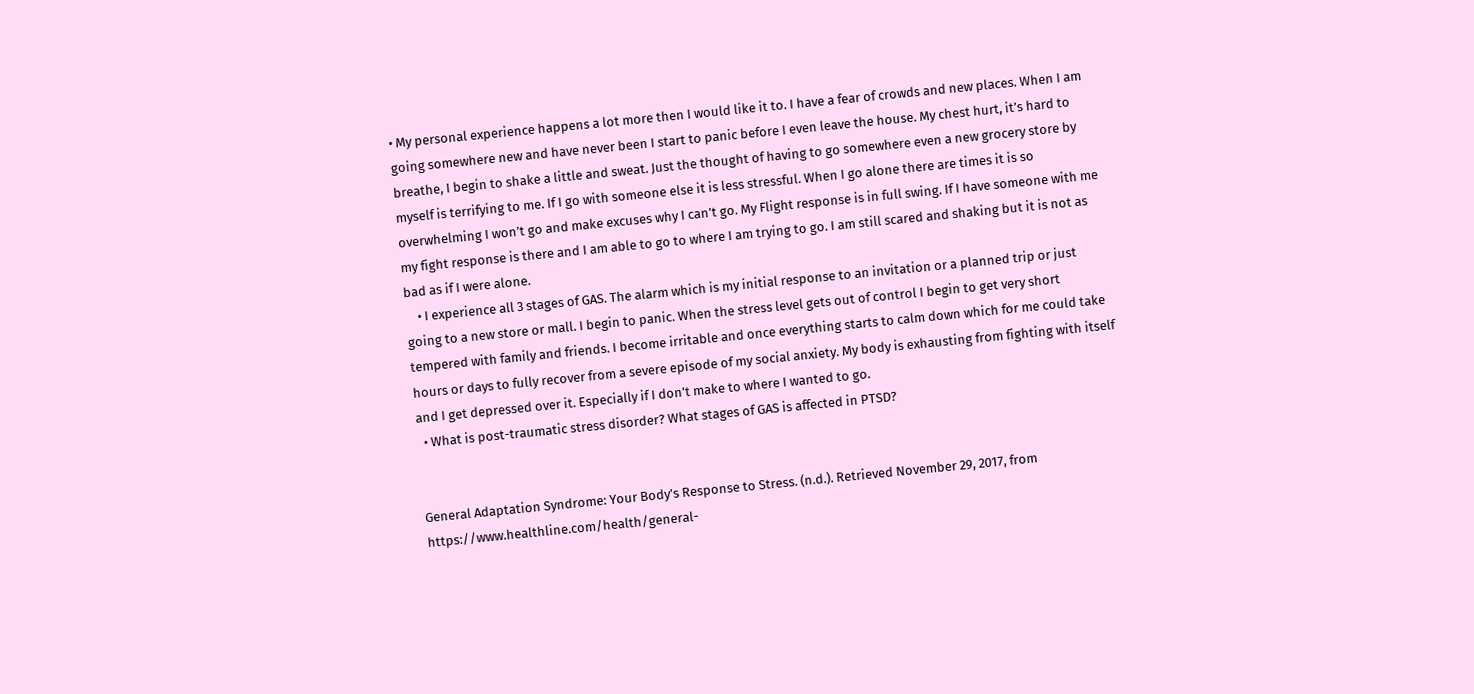• My personal experience happens a lot more then I would like it to. I have a fear of crowds and new places. When I am going somewhere new and have never been I start to panic before I even leave the house. My chest hurt, it’s hard to breathe, I begin to shake a little and sweat. Just the thought of having to go somewhere even a new grocery store by myself is terrifying to me. If I go with someone else it is less stressful. When I go alone there are times it is so overwhelming I won’t go and make excuses why I can’t go. My Flight response is in full swing. If I have someone with me my fight response is there and I am able to go to where I am trying to go. I am still scared and shaking but it is not as bad as if I were alone.
    • I experience all 3 stages of GAS. The alarm which is my initial response to an invitation or a planned trip or just going to a new store or mall. I begin to panic. When the stress level gets out of control I begin to get very short tempered with family and friends. I become irritable and once everything starts to calm down which for me could take hours or days to fully recover from a severe episode of my social anxiety. My body is exhausting from fighting with itself and I get depressed over it. Especially if I don’t make to where I wanted to go.
  • What is post-traumatic stress disorder? What stages of GAS is affected in PTSD?


General Adaptation Syndrome: Your Body’s Response to Stress. (n.d.). Retrieved November 29, 2017, from https://www.healthline.com/health/general-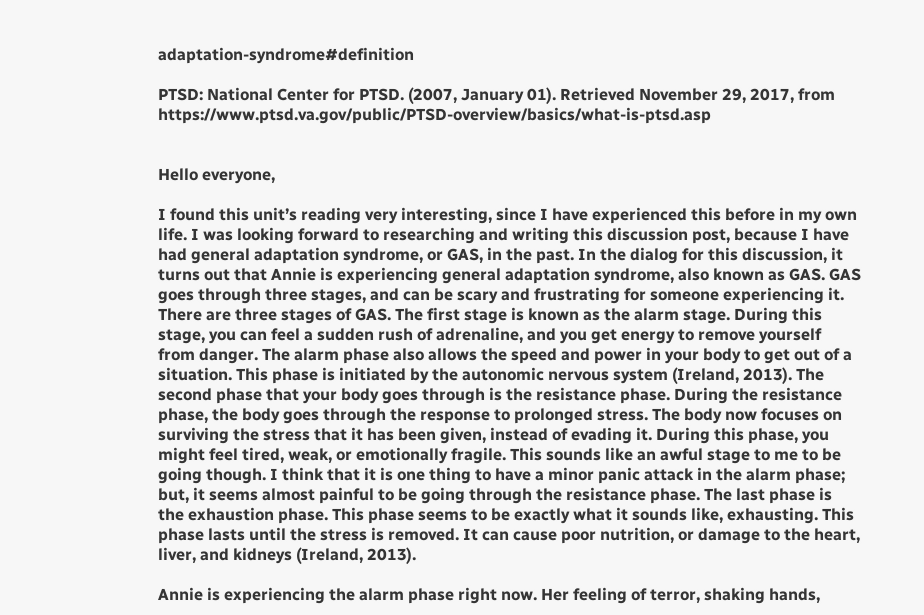adaptation-syndrome#definition

PTSD: National Center for PTSD. (2007, January 01). Retrieved November 29, 2017, from https://www.ptsd.va.gov/public/PTSD-overview/basics/what-is-ptsd.asp


Hello everyone,

I found this unit’s reading very interesting, since I have experienced this before in my own life. I was looking forward to researching and writing this discussion post, because I have had general adaptation syndrome, or GAS, in the past. In the dialog for this discussion, it turns out that Annie is experiencing general adaptation syndrome, also known as GAS. GAS goes through three stages, and can be scary and frustrating for someone experiencing it. There are three stages of GAS. The first stage is known as the alarm stage. During this stage, you can feel a sudden rush of adrenaline, and you get energy to remove yourself from danger. The alarm phase also allows the speed and power in your body to get out of a situation. This phase is initiated by the autonomic nervous system (Ireland, 2013). The second phase that your body goes through is the resistance phase. During the resistance phase, the body goes through the response to prolonged stress. The body now focuses on surviving the stress that it has been given, instead of evading it. During this phase, you might feel tired, weak, or emotionally fragile. This sounds like an awful stage to me to be going though. I think that it is one thing to have a minor panic attack in the alarm phase; but, it seems almost painful to be going through the resistance phase. The last phase is the exhaustion phase. This phase seems to be exactly what it sounds like, exhausting. This phase lasts until the stress is removed. It can cause poor nutrition, or damage to the heart, liver, and kidneys (Ireland, 2013).

Annie is experiencing the alarm phase right now. Her feeling of terror, shaking hands,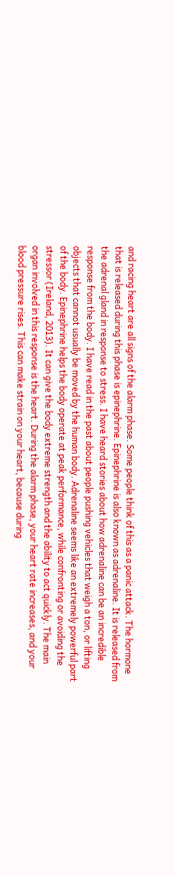and racing heart are all signs of the alarm phase. Some people think of this as a panic attack. The hormone that is released during this phase is epinephrine. Epinephrine is also known as adrenaline. It is released from the adrenal gland in response to stress. I have heard stories about how adrenaline can be an incredible response from the body. I have read in the past about people pushing vehicles that weigh a ton, or lifting objects that cannot usually be moved by the human body. Adrenaline seems like an extremely powerful part of the body. Epinephrine helps the body operate at peak performance, while confronting or avoiding the stressor (Ireland, 2013). It can give the body extreme strength and the ability to act quickly. The main organ involved in this response is the heart. During the alarm phase, your heart rate increases, and your blood pressure rises. This can make strain on your heart, because during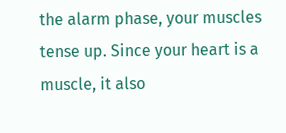the alarm phase, your muscles tense up. Since your heart is a muscle, it also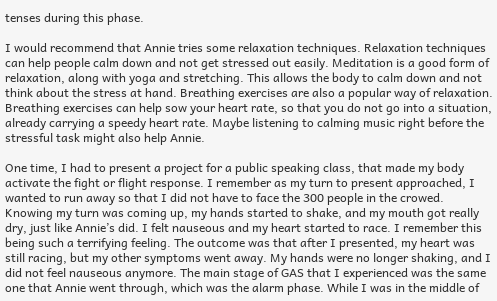tenses during this phase.

I would recommend that Annie tries some relaxation techniques. Relaxation techniques can help people calm down and not get stressed out easily. Meditation is a good form of relaxation, along with yoga and stretching. This allows the body to calm down and not think about the stress at hand. Breathing exercises are also a popular way of relaxation. Breathing exercises can help sow your heart rate, so that you do not go into a situation, already carrying a speedy heart rate. Maybe listening to calming music right before the stressful task might also help Annie.

One time, I had to present a project for a public speaking class, that made my body activate the fight or flight response. I remember as my turn to present approached, I wanted to run away so that I did not have to face the 300 people in the crowed. Knowing my turn was coming up, my hands started to shake, and my mouth got really dry, just like Annie’s did. I felt nauseous and my heart started to race. I remember this being such a terrifying feeling. The outcome was that after I presented, my heart was still racing, but my other symptoms went away. My hands were no longer shaking, and I did not feel nauseous anymore. The main stage of GAS that I experienced was the same one that Annie went through, which was the alarm phase. While I was in the middle of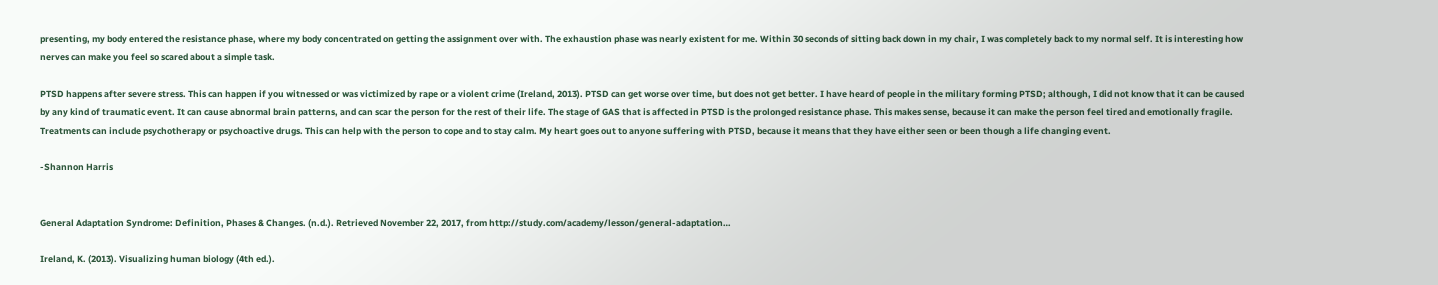presenting, my body entered the resistance phase, where my body concentrated on getting the assignment over with. The exhaustion phase was nearly existent for me. Within 30 seconds of sitting back down in my chair, I was completely back to my normal self. It is interesting how nerves can make you feel so scared about a simple task.

PTSD happens after severe stress. This can happen if you witnessed or was victimized by rape or a violent crime (Ireland, 2013). PTSD can get worse over time, but does not get better. I have heard of people in the military forming PTSD; although, I did not know that it can be caused by any kind of traumatic event. It can cause abnormal brain patterns, and can scar the person for the rest of their life. The stage of GAS that is affected in PTSD is the prolonged resistance phase. This makes sense, because it can make the person feel tired and emotionally fragile. Treatments can include psychotherapy or psychoactive drugs. This can help with the person to cope and to stay calm. My heart goes out to anyone suffering with PTSD, because it means that they have either seen or been though a life changing event.

-Shannon Harris


General Adaptation Syndrome: Definition, Phases & Changes. (n.d.). Retrieved November 22, 2017, from http://study.com/academy/lesson/general-adaptation…

Ireland, K. (2013). Visualizing human biology (4th ed.).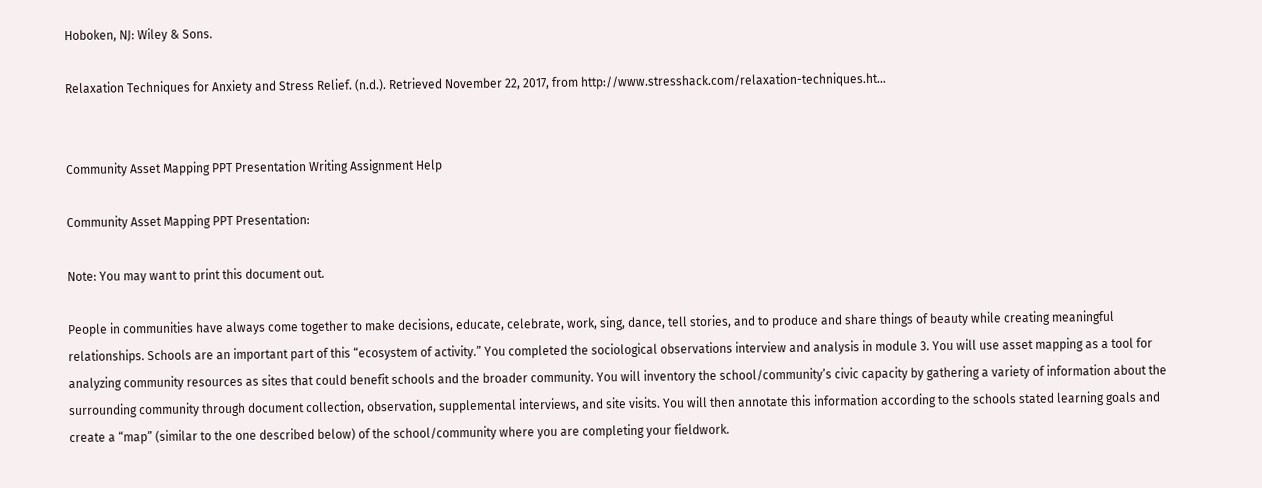Hoboken, NJ: Wiley & Sons.

Relaxation Techniques for Anxiety and Stress Relief. (n.d.). Retrieved November 22, 2017, from http://www.stresshack.com/relaxation-techniques.ht…


Community Asset Mapping PPT Presentation Writing Assignment Help

Community Asset Mapping PPT Presentation:

Note: You may want to print this document out.

People in communities have always come together to make decisions, educate, celebrate, work, sing, dance, tell stories, and to produce and share things of beauty while creating meaningful relationships. Schools are an important part of this “ecosystem of activity.” You completed the sociological observations interview and analysis in module 3. You will use asset mapping as a tool for analyzing community resources as sites that could benefit schools and the broader community. You will inventory the school/community’s civic capacity by gathering a variety of information about the surrounding community through document collection, observation, supplemental interviews, and site visits. You will then annotate this information according to the schools stated learning goals and create a “map” (similar to the one described below) of the school/community where you are completing your fieldwork.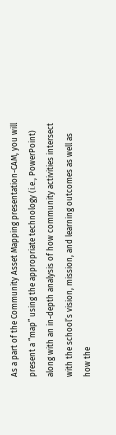As a part of the Community Asset Mapping presentation-CAM, you will present a “map” using the appropriate technology (i.e., PowerPoint) along with an in-depth analysis of how community activities intersect with the school’s vision, mission, and learning outcomes as well as how the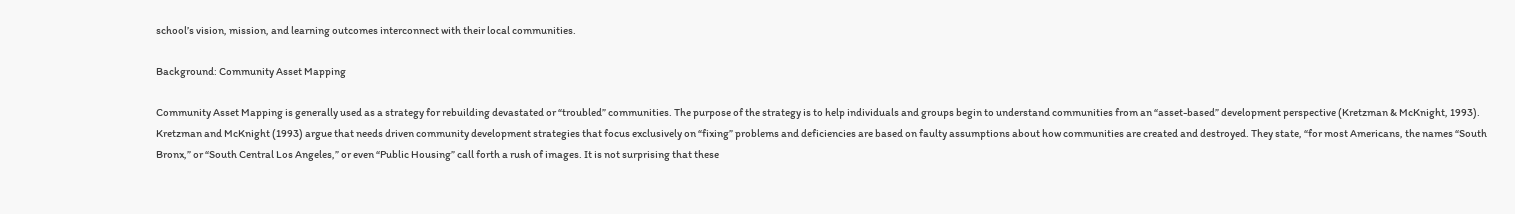school’s vision, mission, and learning outcomes interconnect with their local communities.

Background: Community Asset Mapping

Community Asset Mapping is generally used as a strategy for rebuilding devastated or “troubled” communities. The purpose of the strategy is to help individuals and groups begin to understand communities from an “asset-based” development perspective (Kretzman & McKnight, 1993). Kretzman and McKnight (1993) argue that needs driven community development strategies that focus exclusively on “fixing” problems and deficiencies are based on faulty assumptions about how communities are created and destroyed. They state, “for most Americans, the names “South Bronx,” or “South Central Los Angeles,” or even “Public Housing” call forth a rush of images. It is not surprising that these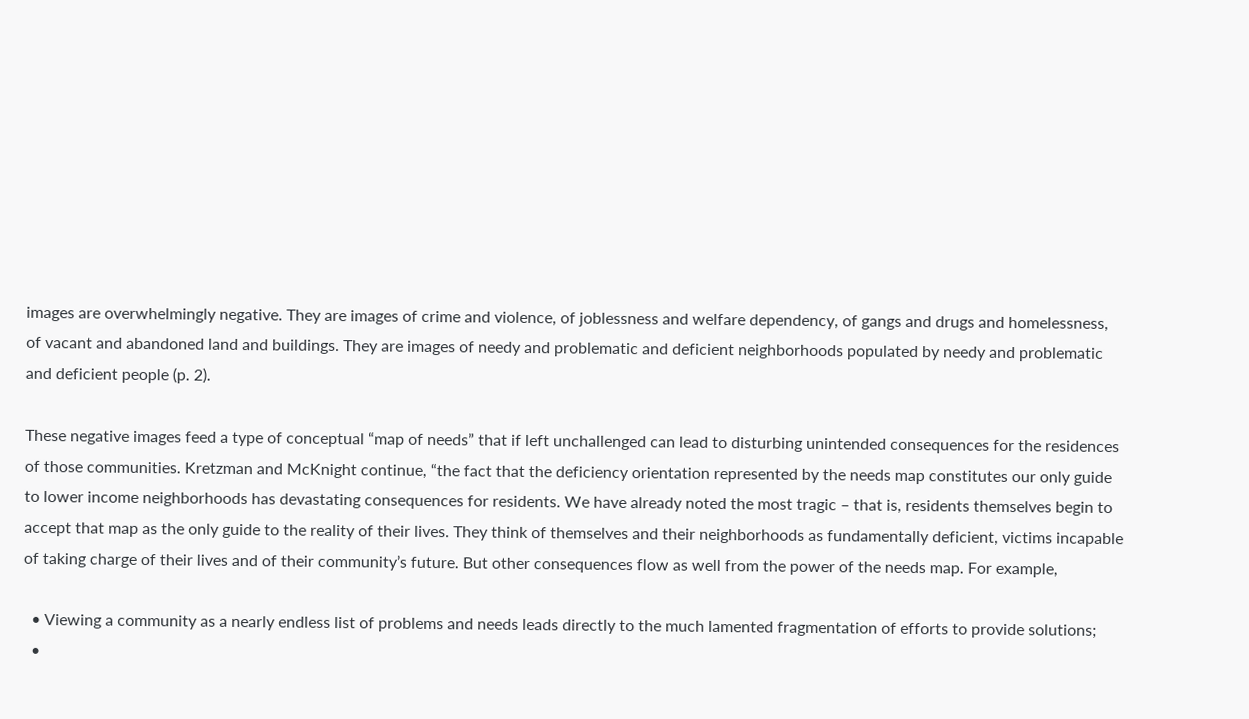images are overwhelmingly negative. They are images of crime and violence, of joblessness and welfare dependency, of gangs and drugs and homelessness, of vacant and abandoned land and buildings. They are images of needy and problematic and deficient neighborhoods populated by needy and problematic and deficient people (p. 2).

These negative images feed a type of conceptual “map of needs” that if left unchallenged can lead to disturbing unintended consequences for the residences of those communities. Kretzman and McKnight continue, “the fact that the deficiency orientation represented by the needs map constitutes our only guide to lower income neighborhoods has devastating consequences for residents. We have already noted the most tragic – that is, residents themselves begin to accept that map as the only guide to the reality of their lives. They think of themselves and their neighborhoods as fundamentally deficient, victims incapable of taking charge of their lives and of their community’s future. But other consequences flow as well from the power of the needs map. For example,

  • Viewing a community as a nearly endless list of problems and needs leads directly to the much lamented fragmentation of efforts to provide solutions;
  •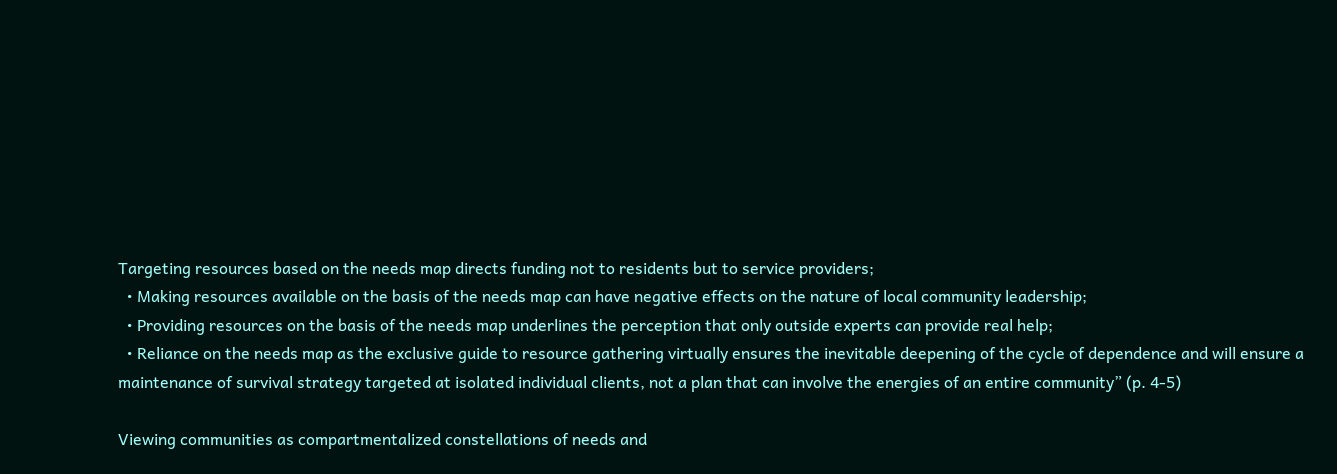Targeting resources based on the needs map directs funding not to residents but to service providers;
  • Making resources available on the basis of the needs map can have negative effects on the nature of local community leadership;
  • Providing resources on the basis of the needs map underlines the perception that only outside experts can provide real help;
  • Reliance on the needs map as the exclusive guide to resource gathering virtually ensures the inevitable deepening of the cycle of dependence and will ensure a maintenance of survival strategy targeted at isolated individual clients, not a plan that can involve the energies of an entire community” (p. 4-5)

Viewing communities as compartmentalized constellations of needs and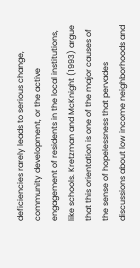deficiencies rarely leads to serious change, community development, or the active engagement of residents in the local institutions, like schools. Kretzman and McKnight (1993) argue that this orientation is one of the major causes of the sense of hopelessness that pervades discussions about low income neighborhoods and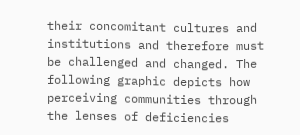their concomitant cultures and institutions and therefore must be challenged and changed. The following graphic depicts how perceiving communities through the lenses of deficiencies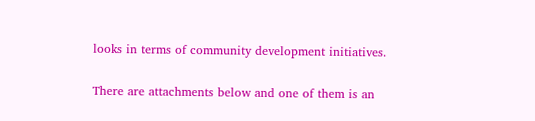looks in terms of community development initiatives.

There are attachments below and one of them is an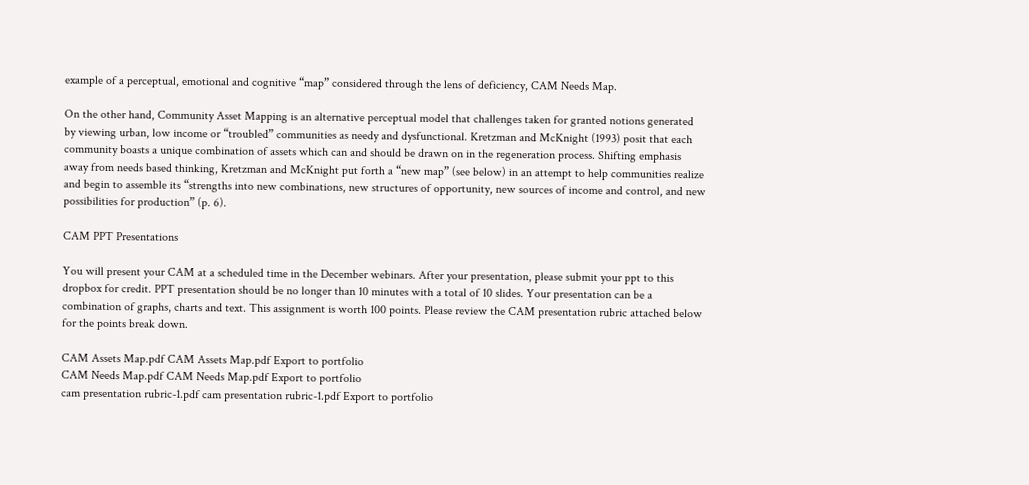example of a perceptual, emotional and cognitive “map” considered through the lens of deficiency, CAM Needs Map.

On the other hand, Community Asset Mapping is an alternative perceptual model that challenges taken for granted notions generated by viewing urban, low income or “troubled” communities as needy and dysfunctional. Kretzman and McKnight (1993) posit that each community boasts a unique combination of assets which can and should be drawn on in the regeneration process. Shifting emphasis away from needs based thinking, Kretzman and McKnight put forth a “new map” (see below) in an attempt to help communities realize and begin to assemble its “strengths into new combinations, new structures of opportunity, new sources of income and control, and new possibilities for production” (p. 6).

CAM PPT Presentations

You will present your CAM at a scheduled time in the December webinars. After your presentation, please submit your ppt to this dropbox for credit. PPT presentation should be no longer than 10 minutes with a total of 10 slides. Your presentation can be a combination of graphs, charts and text. This assignment is worth 100 points. Please review the CAM presentation rubric attached below for the points break down.

CAM Assets Map.pdf CAM Assets Map.pdf Export to portfolio
CAM Needs Map.pdf CAM Needs Map.pdf Export to portfolio
cam presentation rubric-1.pdf cam presentation rubric-1.pdf Export to portfolio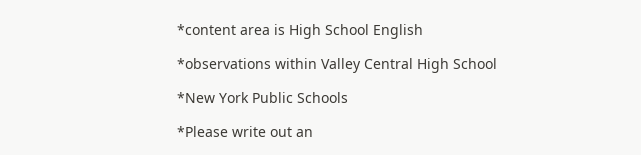*content area is High School English

*observations within Valley Central High School

*New York Public Schools

*Please write out an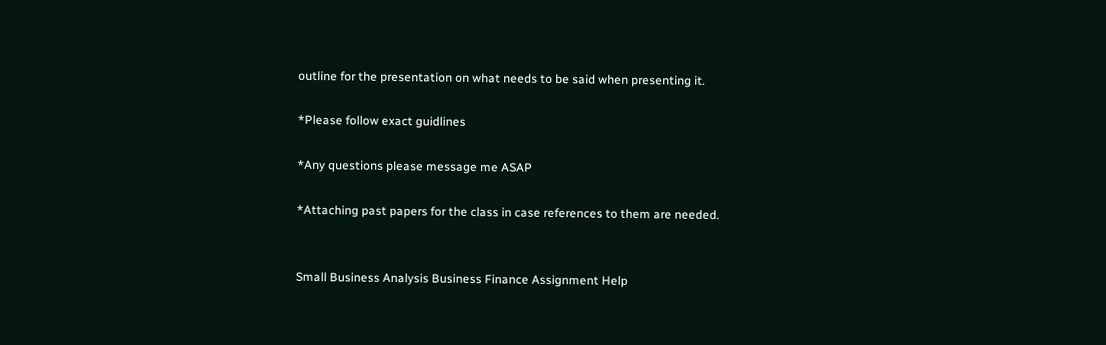outline for the presentation on what needs to be said when presenting it.

*Please follow exact guidlines

*Any questions please message me ASAP

*Attaching past papers for the class in case references to them are needed.


Small Business Analysis Business Finance Assignment Help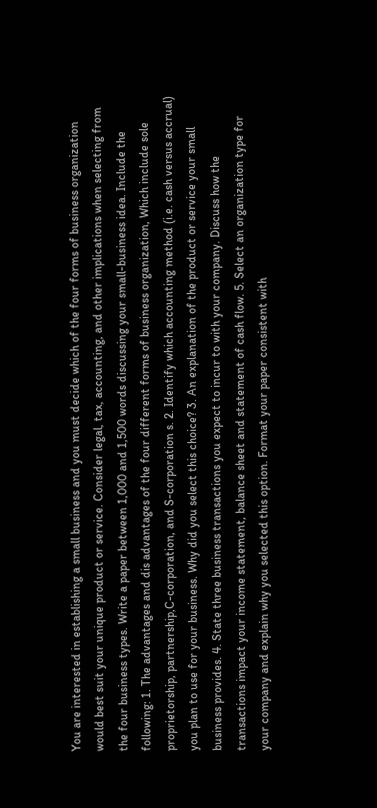You are interested in establishing a small business and you must decide which of the four forms of business organization would best suit your unique product or service. Consider legal, tax, accounting, and other implications when selecting from the four business types. Write a paper between 1,000 and 1,500 words discussing your small-business idea. Include the following: 1. The advantages and dis advantages of the four different forms of business organization, Which include sole proprietorship, partnership,C-corporation, and S-corporation s. 2. Identify which accounting method (i.e. cash versus accrual) you plan to use for your business. Why did you select this choice? 3. An explanation of the product or service your small business provides. 4. State three business transactions you expect to incur to with your company. Discuss how the transactions impact your income statement, balance sheet and statement of cash flow. 5. Select an organization type for your company and explain why you selected this option. Format your paper consistent with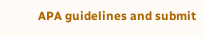APA guidelines and submit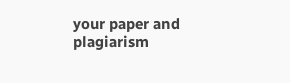your paper and plagiarism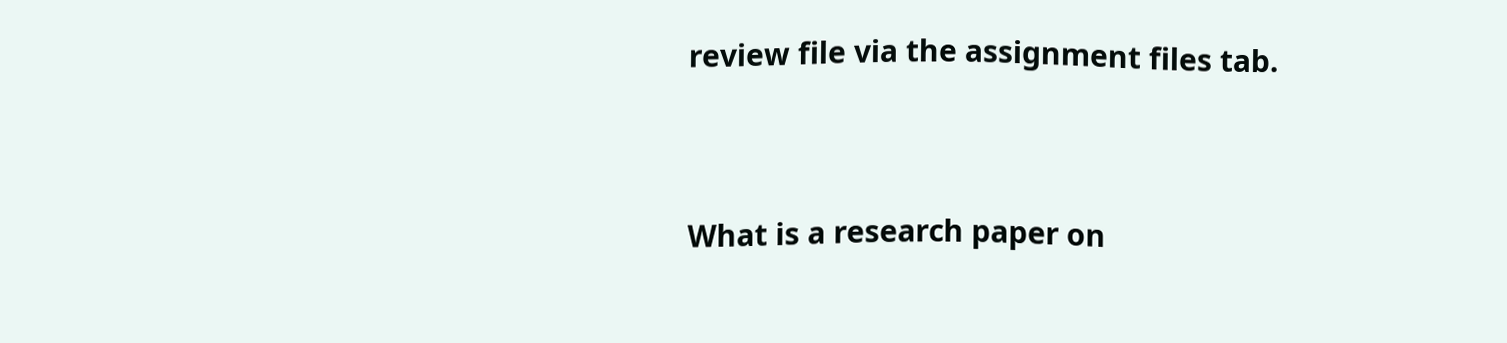review file via the assignment files tab.


What is a research paper on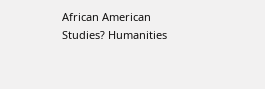African American Studies? Humanities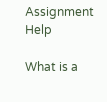Assignment Help

What is a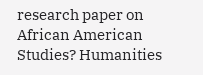research paper on African American Studies? Humanities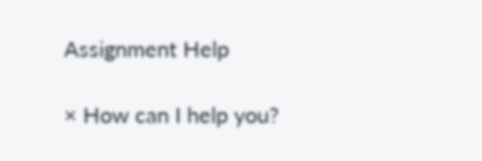Assignment Help

× How can I help you?